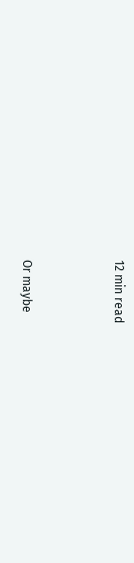12 min read



Or maybe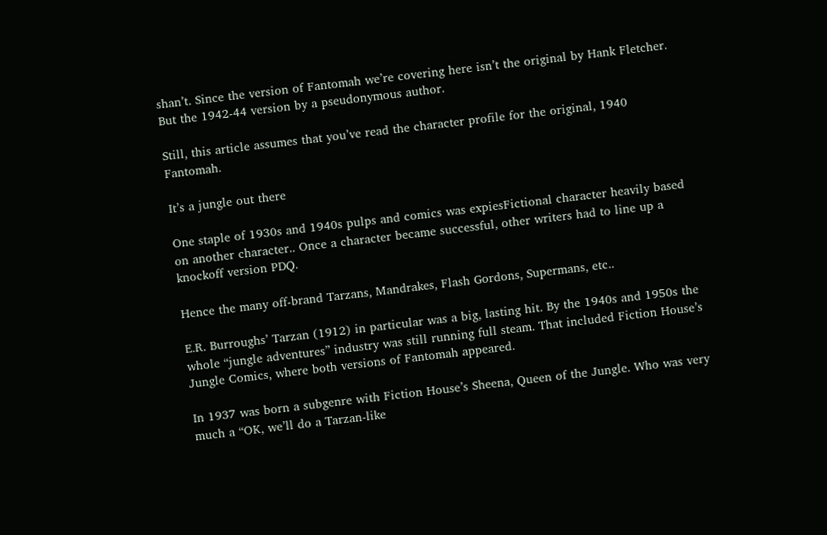shan’t. Since the version of Fantomah we’re covering here isn’t the original by Hank Fletcher. But the 1942-44 version by a pseudonymous author.

Still, this article assumes that you’ve read the character profile for the original, 1940 Fantomah.

It’s a jungle out there

One staple of 1930s and 1940s pulps and comics was expiesFictional character heavily based on another character.. Once a character became successful, other writers had to line up a knockoff version PDQ.

Hence the many off-brand Tarzans, Mandrakes, Flash Gordons, Supermans, etc..

E.R. Burroughs’ Tarzan (1912) in particular was a big, lasting hit. By the 1940s and 1950s the whole “jungle adventures” industry was still running full steam. That included Fiction House’s Jungle Comics, where both versions of Fantomah appeared.

In 1937 was born a subgenre with Fiction House’s Sheena, Queen of the Jungle. Who was very much a “OK, we’ll do a Tarzan-like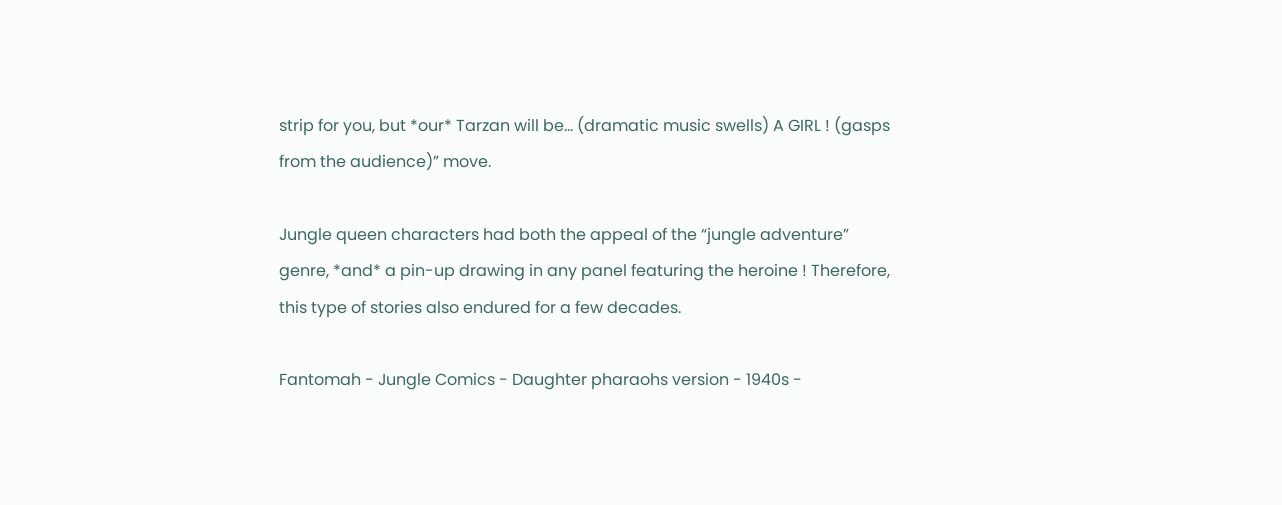strip for you, but *our* Tarzan will be… (dramatic music swells) A GIRL ! (gasps from the audience)” move.

Jungle queen characters had both the appeal of the “jungle adventure” genre, *and* a pin-up drawing in any panel featuring the heroine ! Therefore, this type of stories also endured for a few decades.

Fantomah - Jungle Comics - Daughter pharaohs version - 1940s -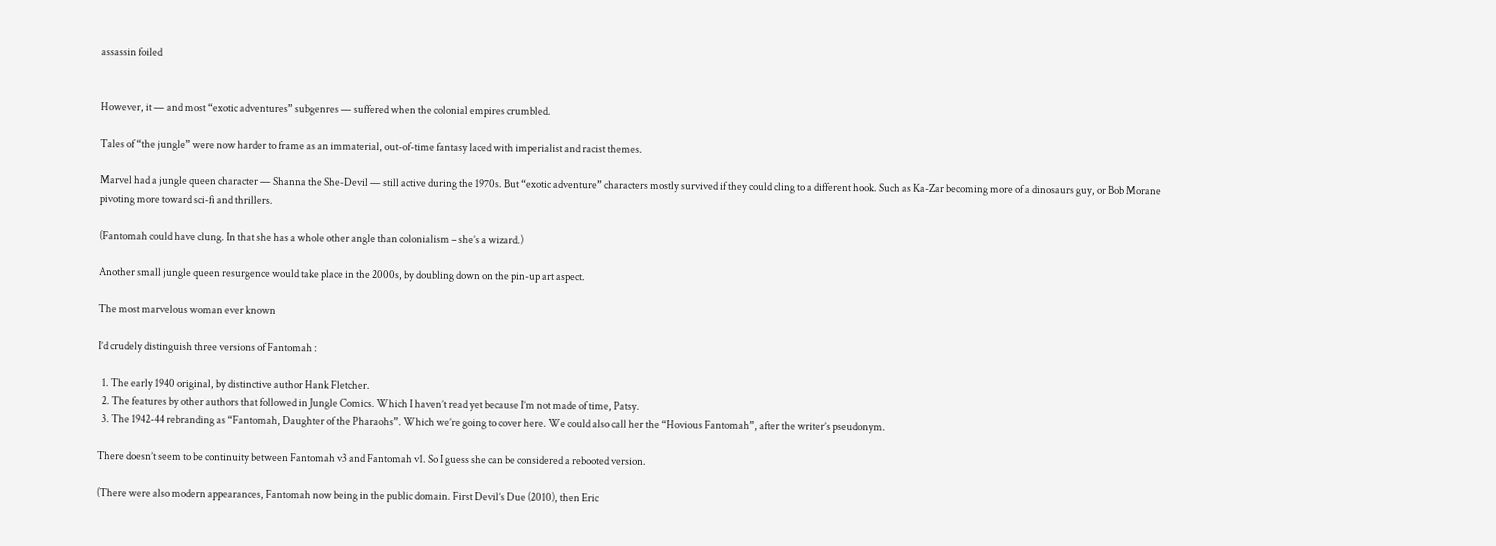assassin foiled


However, it — and most “exotic adventures” subgenres — suffered when the colonial empires crumbled.

Tales of “the jungle” were now harder to frame as an immaterial, out-of-time fantasy laced with imperialist and racist themes.

Marvel had a jungle queen character — Shanna the She-Devil — still active during the 1970s. But “exotic adventure” characters mostly survived if they could cling to a different hook. Such as Ka-Zar becoming more of a dinosaurs guy, or Bob Morane pivoting more toward sci-fi and thrillers.

(Fantomah could have clung. In that she has a whole other angle than colonialism – she’s a wizard.)

Another small jungle queen resurgence would take place in the 2000s, by doubling down on the pin-up art aspect.

The most marvelous woman ever known

I’d crudely distinguish three versions of Fantomah :

  1. The early 1940 original, by distinctive author Hank Fletcher.
  2. The features by other authors that followed in Jungle Comics. Which I haven’t read yet because I’m not made of time, Patsy.
  3. The 1942-44 rebranding as “Fantomah, Daughter of the Pharaohs”. Which we’re going to cover here. We could also call her the “Hovious Fantomah”, after the writer’s pseudonym.

There doesn’t seem to be continuity between Fantomah v3 and Fantomah v1. So I guess she can be considered a rebooted version.

(There were also modern appearances, Fantomah now being in the public domain. First Devil’s Due (2010), then Eric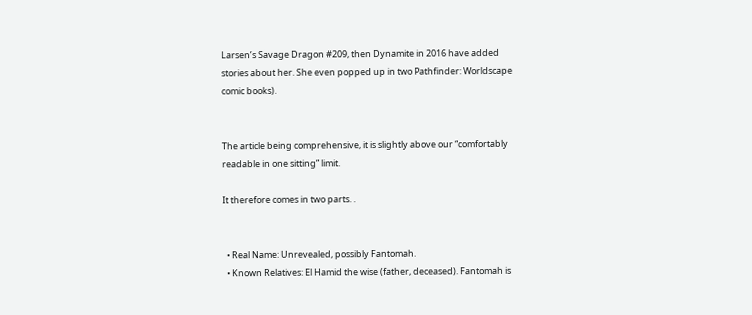Larsen’s Savage Dragon #209, then Dynamite in 2016 have added stories about her. She even popped up in two Pathfinder: Worldscape comic books).


The article being comprehensive, it is slightly above our “comfortably readable in one sitting” limit.

It therefore comes in two parts. .


  • Real Name: Unrevealed, possibly Fantomah.
  • Known Relatives: El Hamid the wise (father, deceased). Fantomah is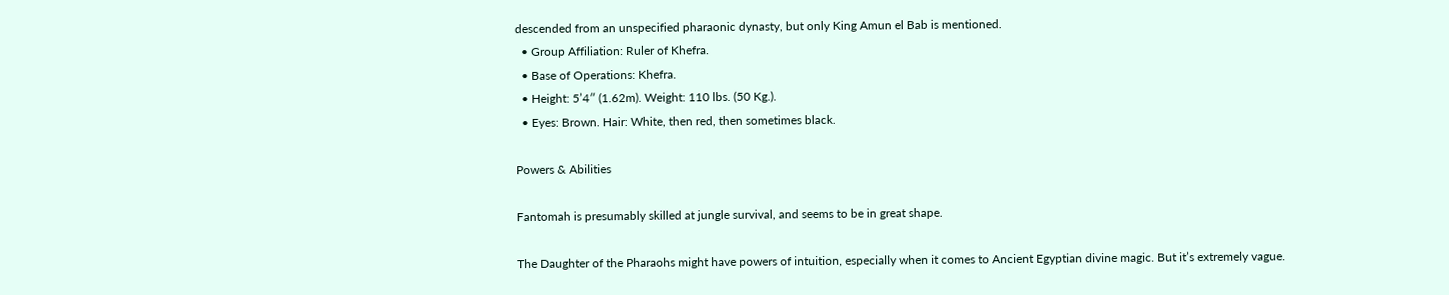descended from an unspecified pharaonic dynasty, but only King Amun el Bab is mentioned.
  • Group Affiliation: Ruler of Khefra.
  • Base of Operations: Khefra.
  • Height: 5’4″ (1.62m). Weight: 110 lbs. (50 Kg.).
  • Eyes: Brown. Hair: White, then red, then sometimes black.

Powers & Abilities

Fantomah is presumably skilled at jungle survival, and seems to be in great shape.

The Daughter of the Pharaohs might have powers of intuition, especially when it comes to Ancient Egyptian divine magic. But it’s extremely vague.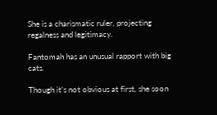She is a charismatic ruler, projecting regalness and legitimacy.

Fantomah has an unusual rapport with big cats.

Though it’s not obvious at first, she soon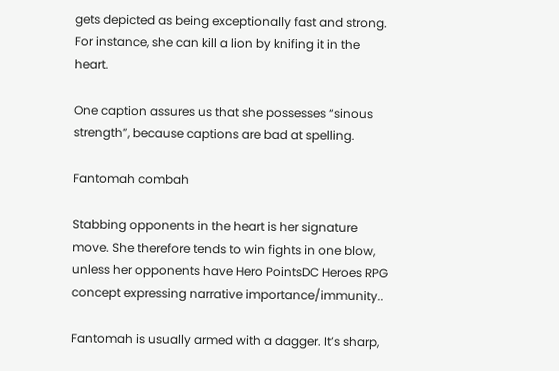gets depicted as being exceptionally fast and strong. For instance, she can kill a lion by knifing it in the heart.

One caption assures us that she possesses “sinous strength”, because captions are bad at spelling.

Fantomah combah

Stabbing opponents in the heart is her signature move. She therefore tends to win fights in one blow, unless her opponents have Hero PointsDC Heroes RPG concept expressing narrative importance/immunity..

Fantomah is usually armed with a dagger. It’s sharp,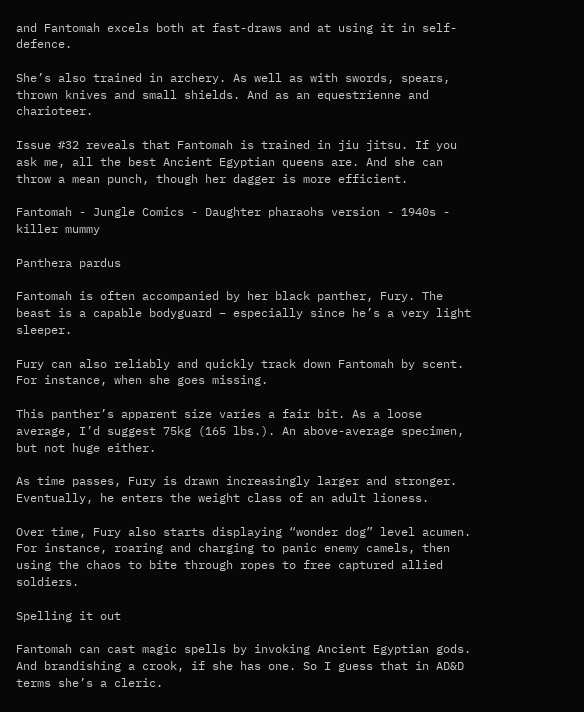and Fantomah excels both at fast-draws and at using it in self-defence.

She’s also trained in archery. As well as with swords, spears, thrown knives and small shields. And as an equestrienne and charioteer.

Issue #32 reveals that Fantomah is trained in jiu jitsu. If you ask me, all the best Ancient Egyptian queens are. And she can throw a mean punch, though her dagger is more efficient.

Fantomah - Jungle Comics - Daughter pharaohs version - 1940s - killer mummy

Panthera pardus

Fantomah is often accompanied by her black panther, Fury. The beast is a capable bodyguard – especially since he’s a very light sleeper.

Fury can also reliably and quickly track down Fantomah by scent. For instance, when she goes missing.

This panther’s apparent size varies a fair bit. As a loose average, I’d suggest 75kg (165 lbs.). An above-average specimen, but not huge either.

As time passes, Fury is drawn increasingly larger and stronger. Eventually, he enters the weight class of an adult lioness.

Over time, Fury also starts displaying “wonder dog” level acumen. For instance, roaring and charging to panic enemy camels, then using the chaos to bite through ropes to free captured allied soldiers.

Spelling it out

Fantomah can cast magic spells by invoking Ancient Egyptian gods. And brandishing a crook, if she has one. So I guess that in AD&D terms she’s a cleric.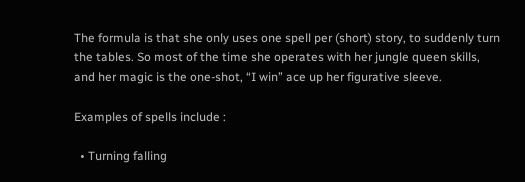The formula is that she only uses one spell per (short) story, to suddenly turn the tables. So most of the time she operates with her jungle queen skills, and her magic is the one-shot, “I win” ace up her figurative sleeve.

Examples of spells include :

  • Turning falling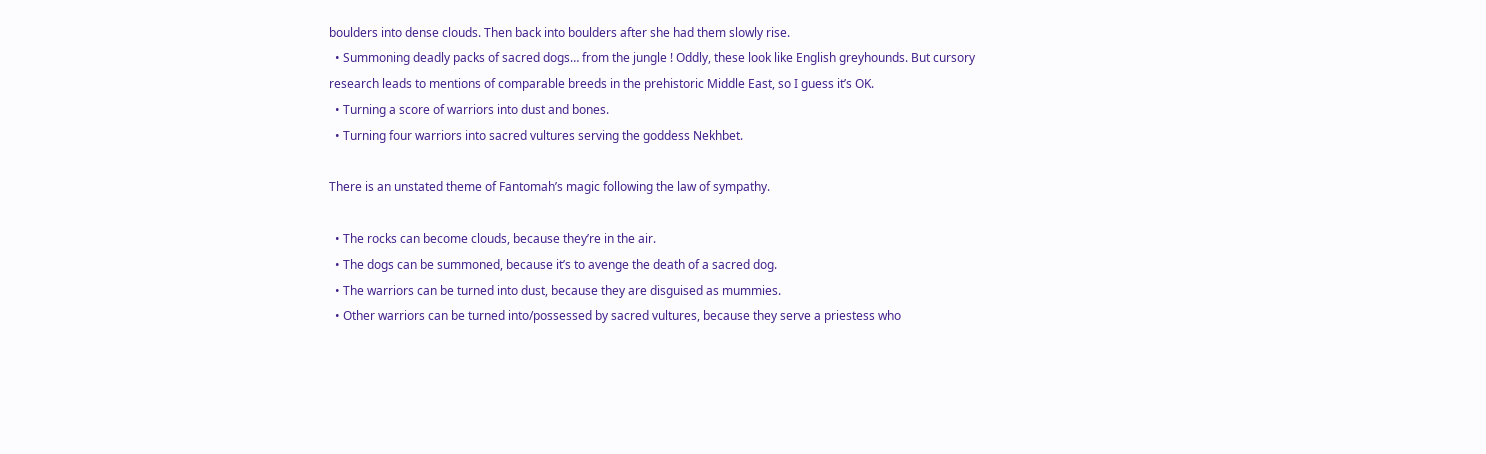boulders into dense clouds. Then back into boulders after she had them slowly rise.
  • Summoning deadly packs of sacred dogs… from the jungle ! Oddly, these look like English greyhounds. But cursory research leads to mentions of comparable breeds in the prehistoric Middle East, so I guess it’s OK.
  • Turning a score of warriors into dust and bones.
  • Turning four warriors into sacred vultures serving the goddess Nekhbet.

There is an unstated theme of Fantomah’s magic following the law of sympathy.

  • The rocks can become clouds, because they’re in the air.
  • The dogs can be summoned, because it’s to avenge the death of a sacred dog.
  • The warriors can be turned into dust, because they are disguised as mummies.
  • Other warriors can be turned into/possessed by sacred vultures, because they serve a priestess who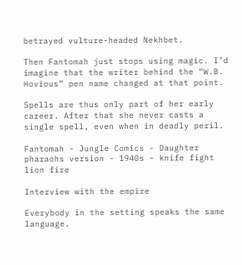betrayed vulture-headed Nekhbet.

Then Fantomah just stops using magic. I’d imagine that the writer behind the “W.B. Hovious” pen name changed at that point.

Spells are thus only part of her early career. After that she never casts a single spell, even when in deadly peril.

Fantomah - Jungle Comics - Daughter pharaohs version - 1940s - knife fight lion fire

Interview with the empire

Everybody in the setting speaks the same language.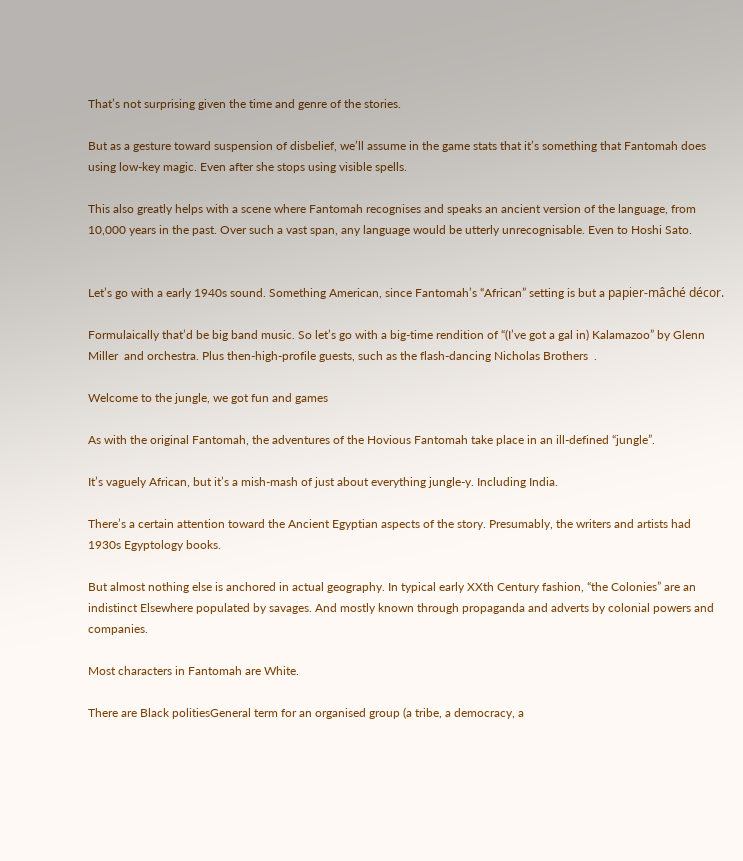That’s not surprising given the time and genre of the stories.

But as a gesture toward suspension of disbelief, we’ll assume in the game stats that it’s something that Fantomah does using low-key magic. Even after she stops using visible spells.

This also greatly helps with a scene where Fantomah recognises and speaks an ancient version of the language, from 10,000 years in the past. Over such a vast span, any language would be utterly unrecognisable. Even to Hoshi Sato.


Let’s go with a early 1940s sound. Something American, since Fantomah’s “African” setting is but a papier-mâché décor.

Formulaically that’d be big band music. So let’s go with a big-time rendition of “(I’ve got a gal in) Kalamazoo” by Glenn Miller  and orchestra. Plus then-high-profile guests, such as the flash-dancing Nicholas Brothers  .

Welcome to the jungle, we got fun and games

As with the original Fantomah, the adventures of the Hovious Fantomah take place in an ill-defined “jungle”.

It’s vaguely African, but it’s a mish-mash of just about everything jungle-y. Including India.

There’s a certain attention toward the Ancient Egyptian aspects of the story. Presumably, the writers and artists had 1930s Egyptology books.

But almost nothing else is anchored in actual geography. In typical early XXth Century fashion, “the Colonies” are an indistinct Elsewhere populated by savages. And mostly known through propaganda and adverts by colonial powers and companies.

Most characters in Fantomah are White.

There are Black politiesGeneral term for an organised group (a tribe, a democracy, a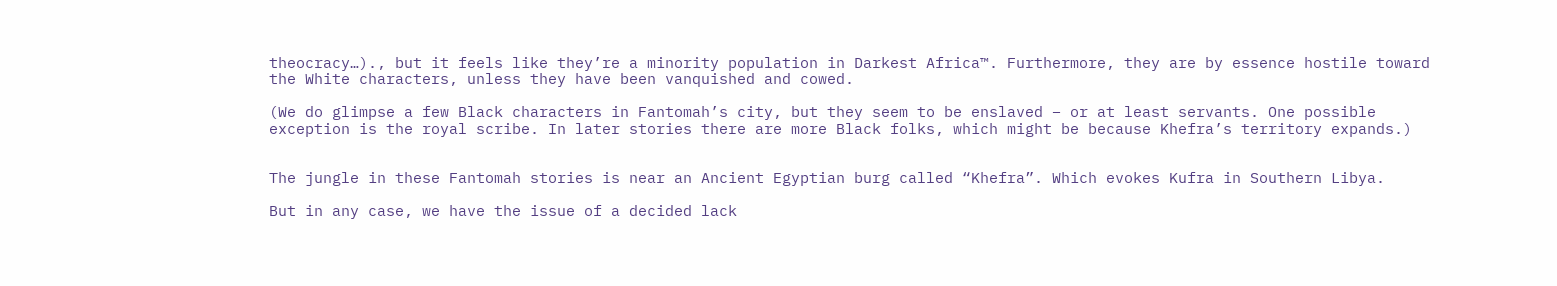theocracy…)., but it feels like they’re a minority population in Darkest Africa™. Furthermore, they are by essence hostile toward the White characters, unless they have been vanquished and cowed.

(We do glimpse a few Black characters in Fantomah’s city, but they seem to be enslaved – or at least servants. One possible exception is the royal scribe. In later stories there are more Black folks, which might be because Khefra’s territory expands.)


The jungle in these Fantomah stories is near an Ancient Egyptian burg called “Khefra”. Which evokes Kufra in Southern Libya.

But in any case, we have the issue of a decided lack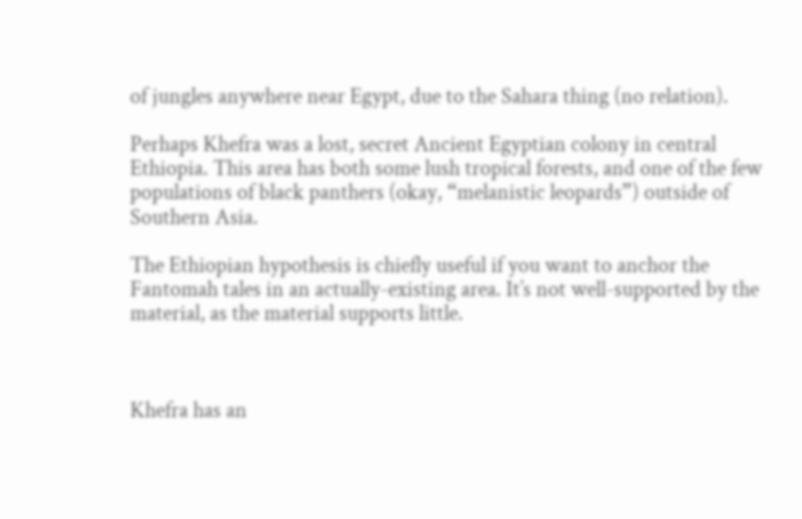of jungles anywhere near Egypt, due to the Sahara thing (no relation).

Perhaps Khefra was a lost, secret Ancient Egyptian colony in central Ethiopia. This area has both some lush tropical forests, and one of the few populations of black panthers (okay, “melanistic leopards”) outside of Southern Asia.

The Ethiopian hypothesis is chiefly useful if you want to anchor the Fantomah tales in an actually-existing area. It’s not well-supported by the material, as the material supports little.



Khefra has an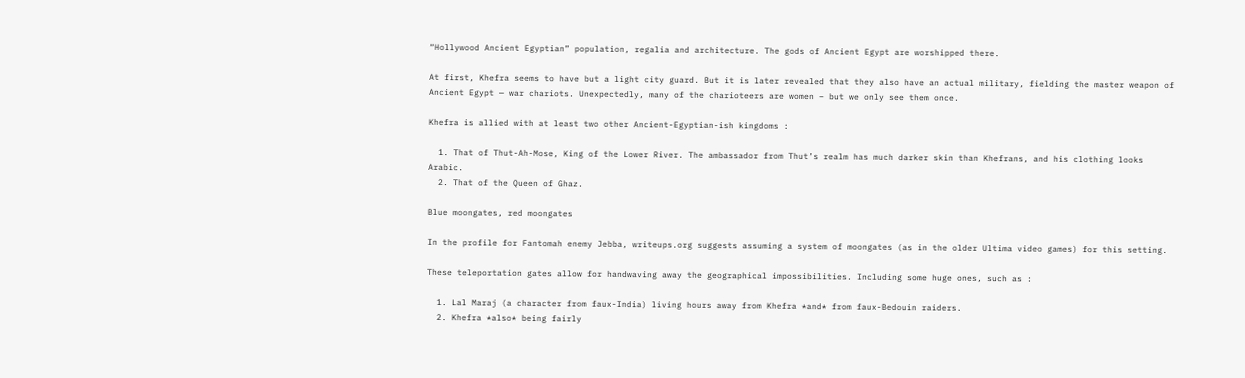“Hollywood Ancient Egyptian” population, regalia and architecture. The gods of Ancient Egypt are worshipped there.

At first, Khefra seems to have but a light city guard. But it is later revealed that they also have an actual military, fielding the master weapon of Ancient Egypt — war chariots. Unexpectedly, many of the charioteers are women – but we only see them once.

Khefra is allied with at least two other Ancient-Egyptian-ish kingdoms :

  1. That of Thut-Ah-Mose, King of the Lower River. The ambassador from Thut’s realm has much darker skin than Khefrans, and his clothing looks Arabic.
  2. That of the Queen of Ghaz.

Blue moongates, red moongates

In the profile for Fantomah enemy Jebba, writeups.org suggests assuming a system of moongates (as in the older Ultima video games) for this setting.

These teleportation gates allow for handwaving away the geographical impossibilities. Including some huge ones, such as :

  1. Lal Maraj (a character from faux-India) living hours away from Khefra *and* from faux-Bedouin raiders.
  2. Khefra *also* being fairly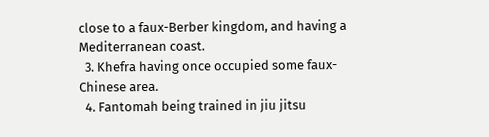close to a faux-Berber kingdom, and having a Mediterranean coast.
  3. Khefra having once occupied some faux-Chinese area.
  4. Fantomah being trained in jiu jitsu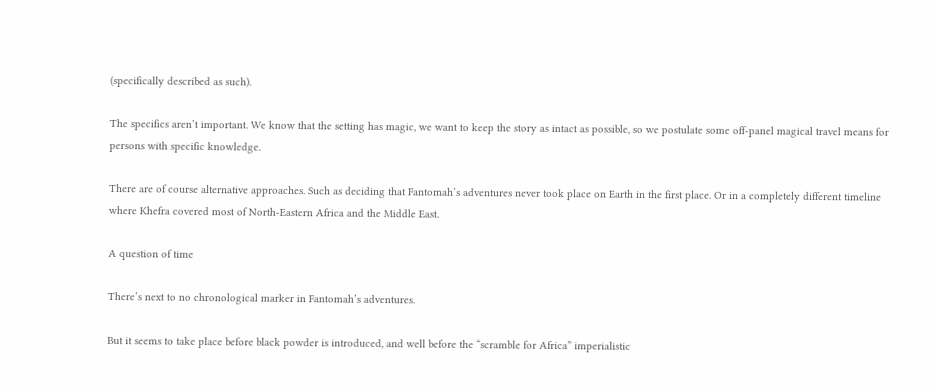(specifically described as such).

The specifics aren’t important. We know that the setting has magic, we want to keep the story as intact as possible, so we postulate some off-panel magical travel means for persons with specific knowledge.

There are of course alternative approaches. Such as deciding that Fantomah’s adventures never took place on Earth in the first place. Or in a completely different timeline where Khefra covered most of North-Eastern Africa and the Middle East.

A question of time

There’s next to no chronological marker in Fantomah’s adventures.

But it seems to take place before black powder is introduced, and well before the “scramble for Africa” imperialistic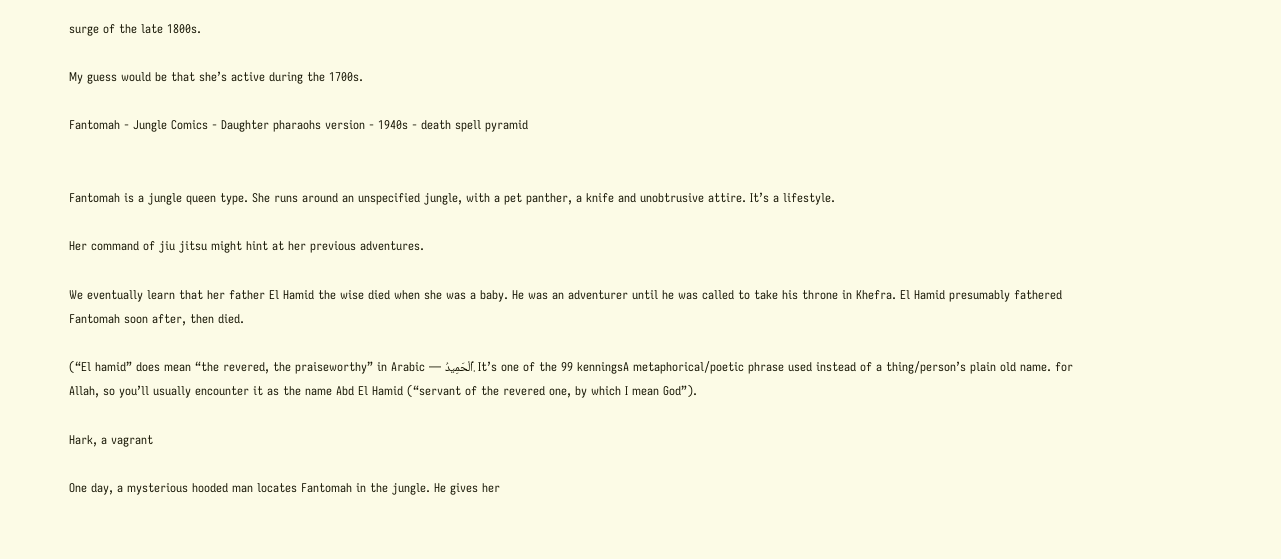surge of the late 1800s.

My guess would be that she’s active during the 1700s.

Fantomah - Jungle Comics - Daughter pharaohs version - 1940s - death spell pyramid


Fantomah is a jungle queen type. She runs around an unspecified jungle, with a pet panther, a knife and unobtrusive attire. It’s a lifestyle.

Her command of jiu jitsu might hint at her previous adventures.

We eventually learn that her father El Hamid the wise died when she was a baby. He was an adventurer until he was called to take his throne in Khefra. El Hamid presumably fathered Fantomah soon after, then died.

(“El hamid” does mean “the revered, the praiseworthy” in Arabic — ٱلْحَمِيدُ. It’s one of the 99 kenningsA metaphorical/poetic phrase used instead of a thing/person’s plain old name. for Allah, so you’ll usually encounter it as the name Abd El Hamid (“servant of the revered one, by which I mean God”).

Hark, a vagrant

One day, a mysterious hooded man locates Fantomah in the jungle. He gives her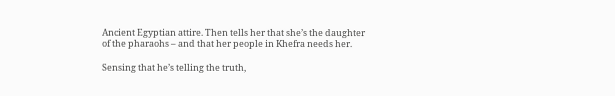Ancient Egyptian attire. Then tells her that she’s the daughter of the pharaohs – and that her people in Khefra needs her.

Sensing that he’s telling the truth,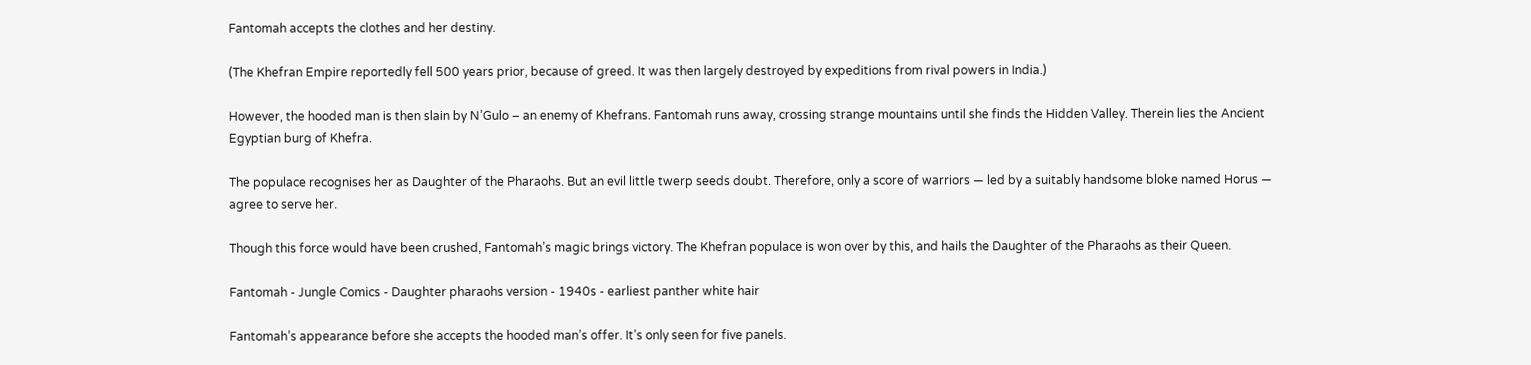Fantomah accepts the clothes and her destiny.

(The Khefran Empire reportedly fell 500 years prior, because of greed. It was then largely destroyed by expeditions from rival powers in India.)

However, the hooded man is then slain by N’Gulo – an enemy of Khefrans. Fantomah runs away, crossing strange mountains until she finds the Hidden Valley. Therein lies the Ancient Egyptian burg of Khefra.

The populace recognises her as Daughter of the Pharaohs. But an evil little twerp seeds doubt. Therefore, only a score of warriors — led by a suitably handsome bloke named Horus — agree to serve her.

Though this force would have been crushed, Fantomah’s magic brings victory. The Khefran populace is won over by this, and hails the Daughter of the Pharaohs as their Queen.

Fantomah - Jungle Comics - Daughter pharaohs version - 1940s - earliest panther white hair

Fantomah’s appearance before she accepts the hooded man’s offer. It’s only seen for five panels.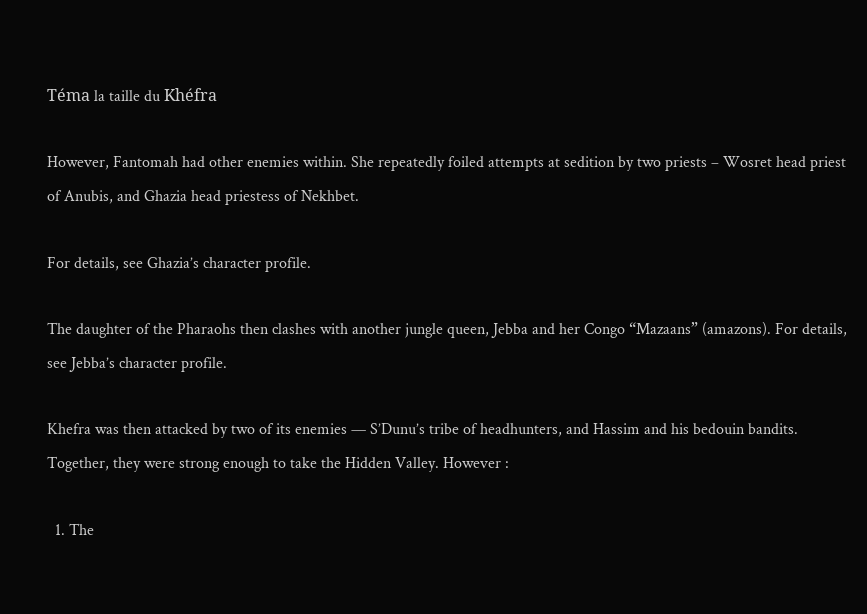Téma la taille du Khéfra

However, Fantomah had other enemies within. She repeatedly foiled attempts at sedition by two priests – Wosret head priest of Anubis, and Ghazia head priestess of Nekhbet.

For details, see Ghazia’s character profile.

The daughter of the Pharaohs then clashes with another jungle queen, Jebba and her Congo “Mazaans” (amazons). For details, see Jebba’s character profile.

Khefra was then attacked by two of its enemies — S’Dunu’s tribe of headhunters, and Hassim and his bedouin bandits. Together, they were strong enough to take the Hidden Valley. However :

  1. The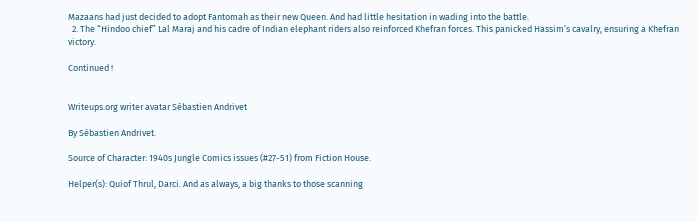Mazaans had just decided to adopt Fantomah as their new Queen. And had little hesitation in wading into the battle.
  2. The “Hindoo chief” Lal Maraj and his cadre of Indian elephant riders also reinforced Khefran forces. This panicked Hassim’s cavalry, ensuring a Khefran victory.

Continued !


Writeups.org writer avatar Sébastien Andrivet

By Sébastien Andrivet.

Source of Character: 1940s Jungle Comics issues (#27-51) from Fiction House.

Helper(s): Quiof Thrul, Darci. And as always, a big thanks to those scanning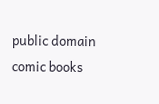public domain comic books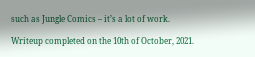such as Jungle Comics – it’s a lot of work.

Writeup completed on the 10th of October, 2021.